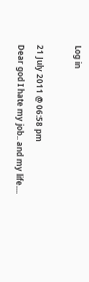Log in

21 July 2011 @ 06:58 pm
Dear god I hate my job.. and my life....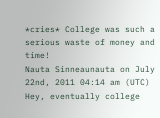*cries* College was such a serious waste of money and time!
Nauta Sinneaunauta on July 22nd, 2011 04:14 am (UTC)
Hey, eventually college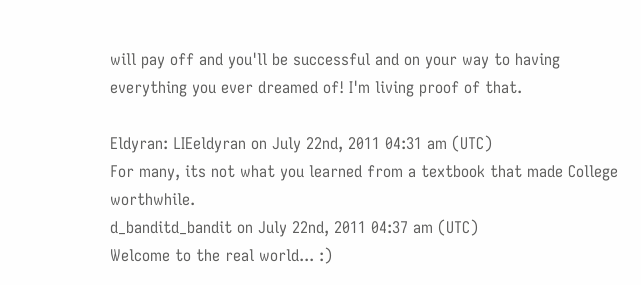will pay off and you'll be successful and on your way to having everything you ever dreamed of! I'm living proof of that.

Eldyran: LIEeldyran on July 22nd, 2011 04:31 am (UTC)
For many, its not what you learned from a textbook that made College worthwhile.
d_banditd_bandit on July 22nd, 2011 04:37 am (UTC)
Welcome to the real world... :)